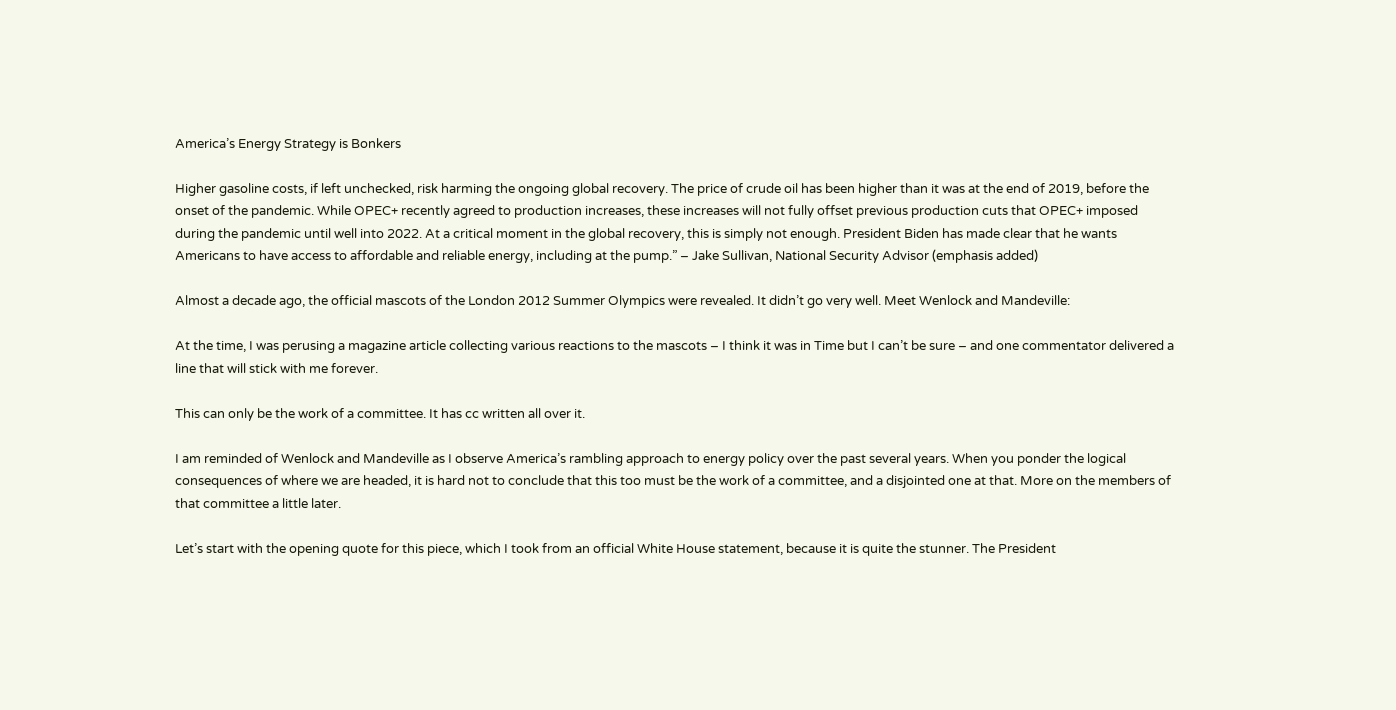America’s Energy Strategy is Bonkers

Higher gasoline costs, if left unchecked, risk harming the ongoing global recovery. The price of crude oil has been higher than it was at the end of 2019, before the onset of the pandemic. While OPEC+ recently agreed to production increases, these increases will not fully offset previous production cuts that OPEC+ imposed during the pandemic until well into 2022. At a critical moment in the global recovery, this is simply not enough. President Biden has made clear that he wants Americans to have access to affordable and reliable energy, including at the pump.” – Jake Sullivan, National Security Advisor (emphasis added)

Almost a decade ago, the official mascots of the London 2012 Summer Olympics were revealed. It didn’t go very well. Meet Wenlock and Mandeville:

At the time, I was perusing a magazine article collecting various reactions to the mascots – I think it was in Time but I can’t be sure – and one commentator delivered a line that will stick with me forever.

This can only be the work of a committee. It has cc written all over it.

I am reminded of Wenlock and Mandeville as I observe America’s rambling approach to energy policy over the past several years. When you ponder the logical consequences of where we are headed, it is hard not to conclude that this too must be the work of a committee, and a disjointed one at that. More on the members of that committee a little later.

Let’s start with the opening quote for this piece, which I took from an official White House statement, because it is quite the stunner. The President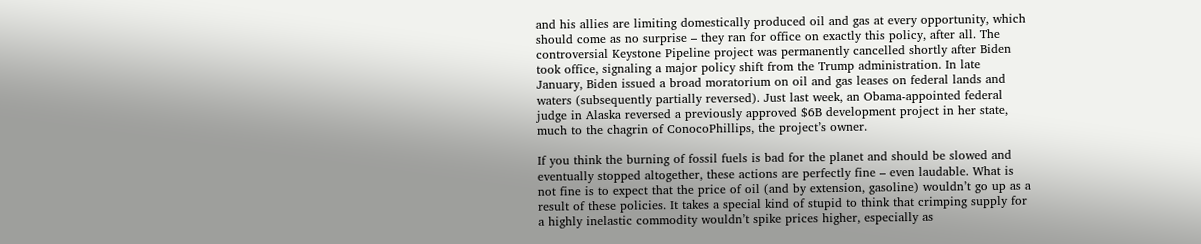and his allies are limiting domestically produced oil and gas at every opportunity, which should come as no surprise – they ran for office on exactly this policy, after all. The controversial Keystone Pipeline project was permanently cancelled shortly after Biden took office, signaling a major policy shift from the Trump administration. In late January, Biden issued a broad moratorium on oil and gas leases on federal lands and waters (subsequently partially reversed). Just last week, an Obama-appointed federal judge in Alaska reversed a previously approved $6B development project in her state, much to the chagrin of ConocoPhillips, the project’s owner.

If you think the burning of fossil fuels is bad for the planet and should be slowed and eventually stopped altogether, these actions are perfectly fine – even laudable. What is not fine is to expect that the price of oil (and by extension, gasoline) wouldn’t go up as a result of these policies. It takes a special kind of stupid to think that crimping supply for a highly inelastic commodity wouldn’t spike prices higher, especially as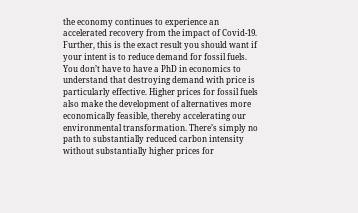the economy continues to experience an accelerated recovery from the impact of Covid-19. Further, this is the exact result you should want if your intent is to reduce demand for fossil fuels. You don’t have to have a PhD in economics to understand that destroying demand with price is particularly effective. Higher prices for fossil fuels also make the development of alternatives more economically feasible, thereby accelerating our environmental transformation. There’s simply no path to substantially reduced carbon intensity without substantially higher prices for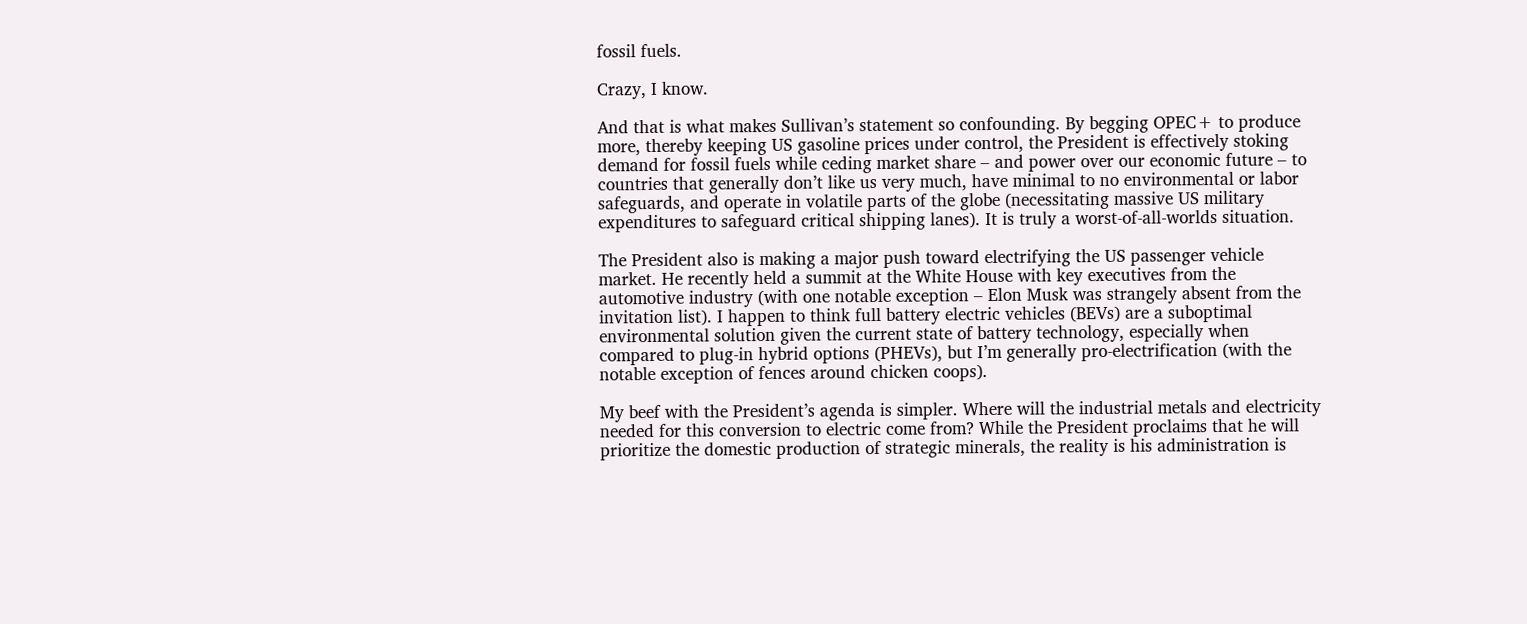fossil fuels.

Crazy, I know.

And that is what makes Sullivan’s statement so confounding. By begging OPEC+ to produce more, thereby keeping US gasoline prices under control, the President is effectively stoking demand for fossil fuels while ceding market share – and power over our economic future – to countries that generally don’t like us very much, have minimal to no environmental or labor safeguards, and operate in volatile parts of the globe (necessitating massive US military expenditures to safeguard critical shipping lanes). It is truly a worst-of-all-worlds situation.

The President also is making a major push toward electrifying the US passenger vehicle market. He recently held a summit at the White House with key executives from the automotive industry (with one notable exception – Elon Musk was strangely absent from the invitation list). I happen to think full battery electric vehicles (BEVs) are a suboptimal environmental solution given the current state of battery technology, especially when compared to plug-in hybrid options (PHEVs), but I’m generally pro-electrification (with the notable exception of fences around chicken coops).

My beef with the President’s agenda is simpler. Where will the industrial metals and electricity needed for this conversion to electric come from? While the President proclaims that he will prioritize the domestic production of strategic minerals, the reality is his administration is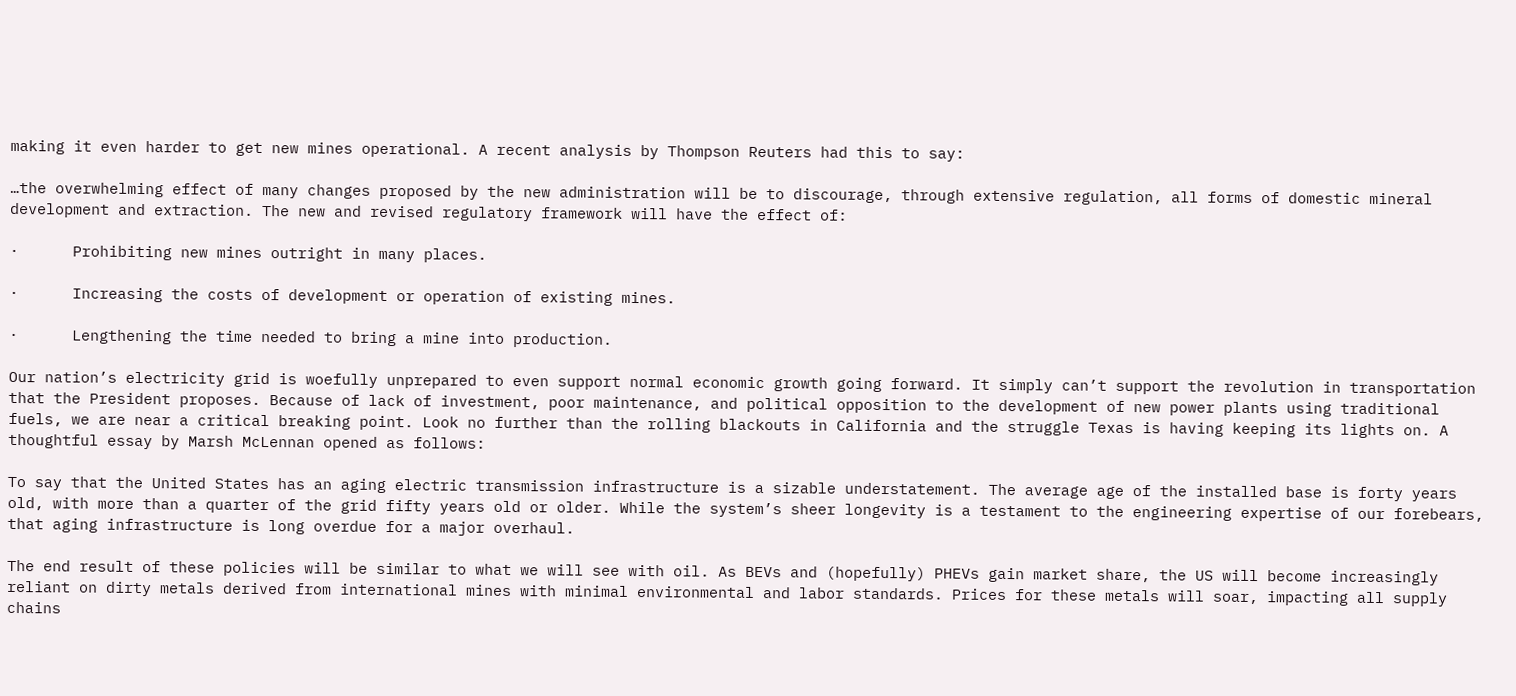making it even harder to get new mines operational. A recent analysis by Thompson Reuters had this to say:

…the overwhelming effect of many changes proposed by the new administration will be to discourage, through extensive regulation, all forms of domestic mineral development and extraction. The new and revised regulatory framework will have the effect of:

·      Prohibiting new mines outright in many places.

·      Increasing the costs of development or operation of existing mines.

·      Lengthening the time needed to bring a mine into production.

Our nation’s electricity grid is woefully unprepared to even support normal economic growth going forward. It simply can’t support the revolution in transportation that the President proposes. Because of lack of investment, poor maintenance, and political opposition to the development of new power plants using traditional fuels, we are near a critical breaking point. Look no further than the rolling blackouts in California and the struggle Texas is having keeping its lights on. A thoughtful essay by Marsh McLennan opened as follows:

To say that the United States has an aging electric transmission infrastructure is a sizable understatement. The average age of the installed base is forty years old, with more than a quarter of the grid fifty years old or older. While the system’s sheer longevity is a testament to the engineering expertise of our forebears, that aging infrastructure is long overdue for a major overhaul.

The end result of these policies will be similar to what we will see with oil. As BEVs and (hopefully) PHEVs gain market share, the US will become increasingly reliant on dirty metals derived from international mines with minimal environmental and labor standards. Prices for these metals will soar, impacting all supply chains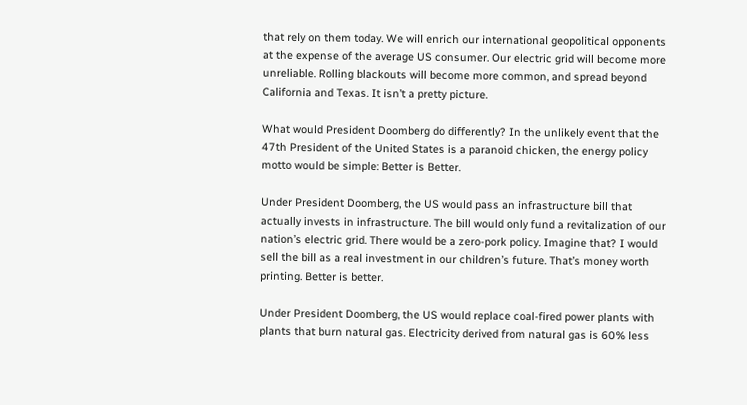that rely on them today. We will enrich our international geopolitical opponents at the expense of the average US consumer. Our electric grid will become more unreliable. Rolling blackouts will become more common, and spread beyond California and Texas. It isn’t a pretty picture.

What would President Doomberg do differently? In the unlikely event that the 47th President of the United States is a paranoid chicken, the energy policy motto would be simple: Better is Better.

Under President Doomberg, the US would pass an infrastructure bill that actually invests in infrastructure. The bill would only fund a revitalization of our nation’s electric grid. There would be a zero-pork policy. Imagine that? I would sell the bill as a real investment in our children’s future. That’s money worth printing. Better is better.

Under President Doomberg, the US would replace coal-fired power plants with plants that burn natural gas. Electricity derived from natural gas is 60% less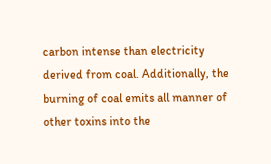carbon intense than electricity derived from coal. Additionally, the burning of coal emits all manner of other toxins into the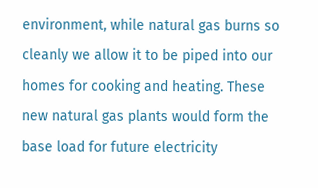environment, while natural gas burns so cleanly we allow it to be piped into our homes for cooking and heating. These new natural gas plants would form the base load for future electricity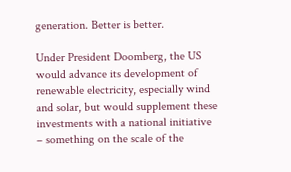generation. Better is better.

Under President Doomberg, the US would advance its development of renewable electricity, especially wind and solar, but would supplement these investments with a national initiative – something on the scale of the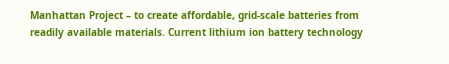Manhattan Project – to create affordable, grid-scale batteries from readily available materials. Current lithium ion battery technology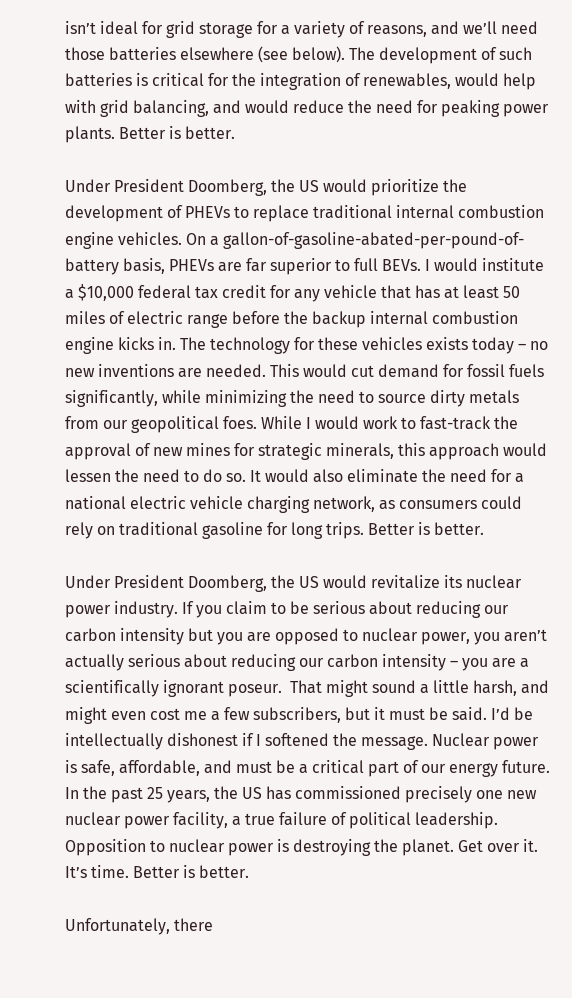isn’t ideal for grid storage for a variety of reasons, and we’ll need those batteries elsewhere (see below). The development of such batteries is critical for the integration of renewables, would help with grid balancing, and would reduce the need for peaking power plants. Better is better.

Under President Doomberg, the US would prioritize the development of PHEVs to replace traditional internal combustion engine vehicles. On a gallon-of-gasoline-abated-per-pound-of-battery basis, PHEVs are far superior to full BEVs. I would institute a $10,000 federal tax credit for any vehicle that has at least 50 miles of electric range before the backup internal combustion engine kicks in. The technology for these vehicles exists today – no new inventions are needed. This would cut demand for fossil fuels significantly, while minimizing the need to source dirty metals from our geopolitical foes. While I would work to fast-track the approval of new mines for strategic minerals, this approach would lessen the need to do so. It would also eliminate the need for a national electric vehicle charging network, as consumers could rely on traditional gasoline for long trips. Better is better.

Under President Doomberg, the US would revitalize its nuclear power industry. If you claim to be serious about reducing our carbon intensity but you are opposed to nuclear power, you aren’t actually serious about reducing our carbon intensity – you are a scientifically ignorant poseur.  That might sound a little harsh, and might even cost me a few subscribers, but it must be said. I’d be intellectually dishonest if I softened the message. Nuclear power is safe, affordable, and must be a critical part of our energy future.  In the past 25 years, the US has commissioned precisely one new nuclear power facility, a true failure of political leadership. Opposition to nuclear power is destroying the planet. Get over it. It’s time. Better is better.

Unfortunately, there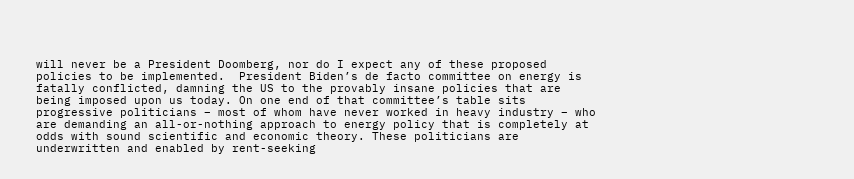will never be a President Doomberg, nor do I expect any of these proposed policies to be implemented.  President Biden’s de facto committee on energy is fatally conflicted, damning the US to the provably insane policies that are being imposed upon us today. On one end of that committee’s table sits progressive politicians – most of whom have never worked in heavy industry – who are demanding an all-or-nothing approach to energy policy that is completely at odds with sound scientific and economic theory. These politicians are underwritten and enabled by rent-seeking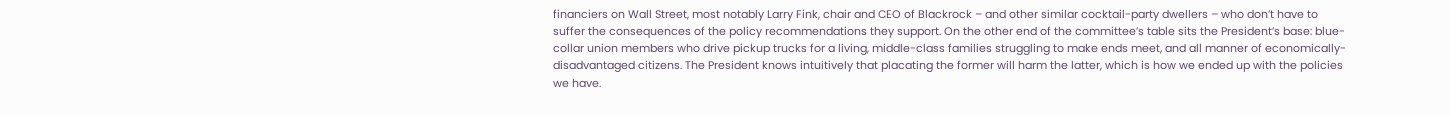financiers on Wall Street, most notably Larry Fink, chair and CEO of Blackrock – and other similar cocktail-party dwellers – who don’t have to suffer the consequences of the policy recommendations they support. On the other end of the committee’s table sits the President’s base: blue-collar union members who drive pickup trucks for a living, middle-class families struggling to make ends meet, and all manner of economically-disadvantaged citizens. The President knows intuitively that placating the former will harm the latter, which is how we ended up with the policies we have.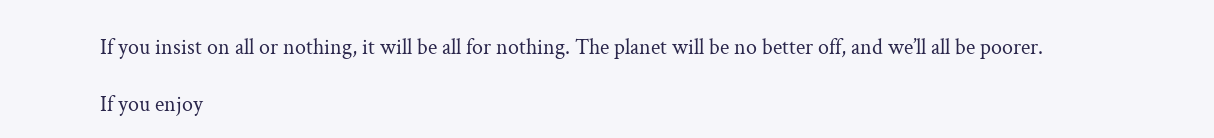If you insist on all or nothing, it will be all for nothing. The planet will be no better off, and we’ll all be poorer.

If you enjoy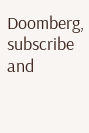Doomberg, subscribe and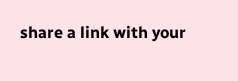share a link with your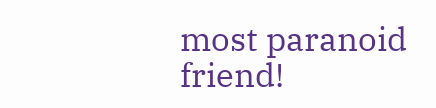most paranoid friend!